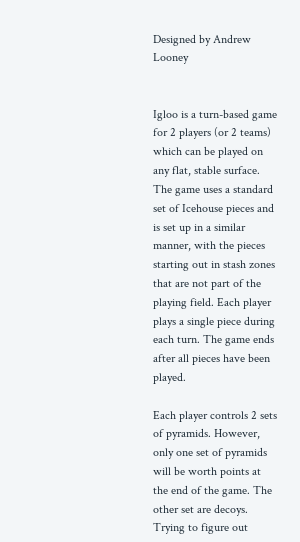Designed by Andrew Looney


Igloo is a turn-based game for 2 players (or 2 teams) which can be played on any flat, stable surface. The game uses a standard set of Icehouse pieces and is set up in a similar manner, with the pieces starting out in stash zones that are not part of the playing field. Each player plays a single piece during each turn. The game ends after all pieces have been played.

Each player controls 2 sets of pyramids. However, only one set of pyramids will be worth points at the end of the game. The other set are decoys. Trying to figure out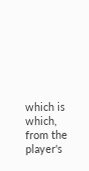which is which, from the player's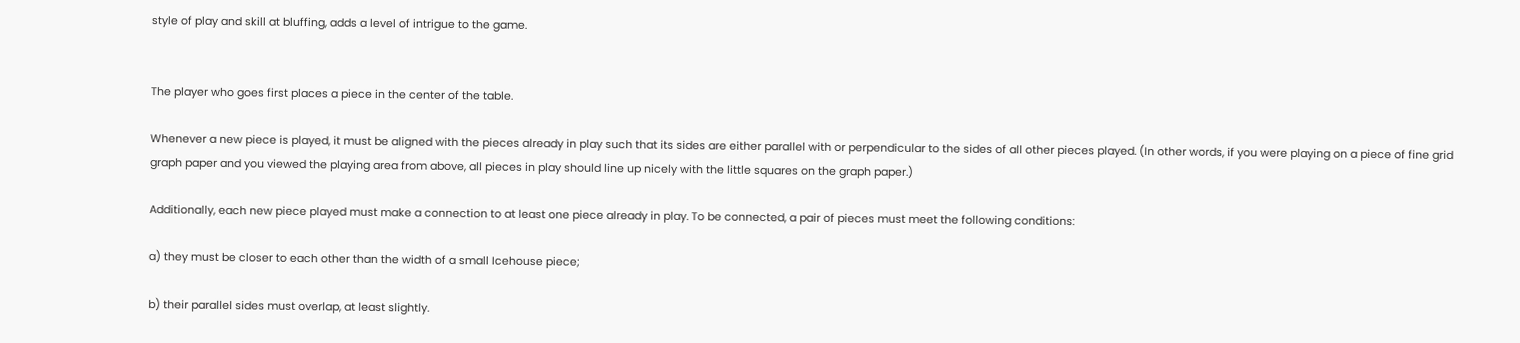style of play and skill at bluffing, adds a level of intrigue to the game.


The player who goes first places a piece in the center of the table.

Whenever a new piece is played, it must be aligned with the pieces already in play such that its sides are either parallel with or perpendicular to the sides of all other pieces played. (In other words, if you were playing on a piece of fine grid graph paper and you viewed the playing area from above, all pieces in play should line up nicely with the little squares on the graph paper.)

Additionally, each new piece played must make a connection to at least one piece already in play. To be connected, a pair of pieces must meet the following conditions:

a) they must be closer to each other than the width of a small Icehouse piece;

b) their parallel sides must overlap, at least slightly.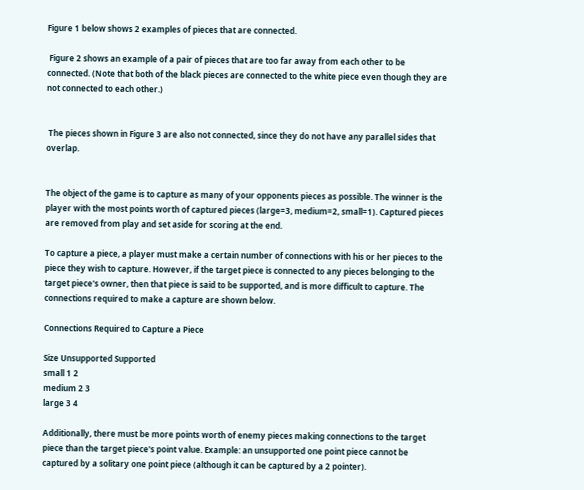Figure 1 below shows 2 examples of pieces that are connected.

 Figure 2 shows an example of a pair of pieces that are too far away from each other to be connected. (Note that both of the black pieces are connected to the white piece even though they are not connected to each other.)


 The pieces shown in Figure 3 are also not connected, since they do not have any parallel sides that overlap.


The object of the game is to capture as many of your opponents pieces as possible. The winner is the player with the most points worth of captured pieces (large=3, medium=2, small=1). Captured pieces are removed from play and set aside for scoring at the end.

To capture a piece, a player must make a certain number of connections with his or her pieces to the piece they wish to capture. However, if the target piece is connected to any pieces belonging to the target piece's owner, then that piece is said to be supported, and is more difficult to capture. The connections required to make a capture are shown below.

Connections Required to Capture a Piece

Size Unsupported Supported
small 1 2
medium 2 3
large 3 4

Additionally, there must be more points worth of enemy pieces making connections to the target piece than the target piece's point value. Example: an unsupported one point piece cannot be captured by a solitary one point piece (although it can be captured by a 2 pointer).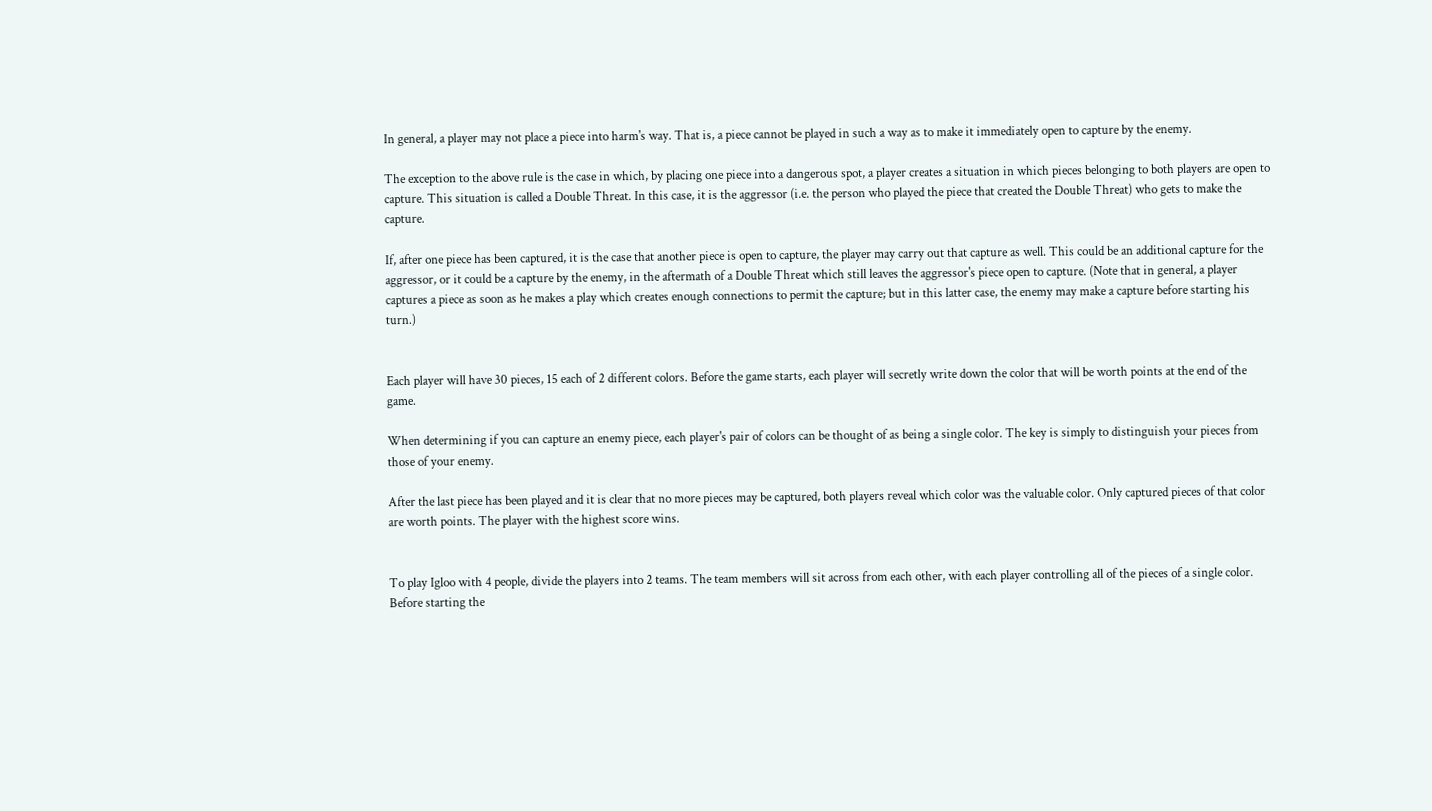In general, a player may not place a piece into harm's way. That is, a piece cannot be played in such a way as to make it immediately open to capture by the enemy.

The exception to the above rule is the case in which, by placing one piece into a dangerous spot, a player creates a situation in which pieces belonging to both players are open to capture. This situation is called a Double Threat. In this case, it is the aggressor (i.e. the person who played the piece that created the Double Threat) who gets to make the capture.

If, after one piece has been captured, it is the case that another piece is open to capture, the player may carry out that capture as well. This could be an additional capture for the aggressor, or it could be a capture by the enemy, in the aftermath of a Double Threat which still leaves the aggressor's piece open to capture. (Note that in general, a player captures a piece as soon as he makes a play which creates enough connections to permit the capture; but in this latter case, the enemy may make a capture before starting his turn.)


Each player will have 30 pieces, 15 each of 2 different colors. Before the game starts, each player will secretly write down the color that will be worth points at the end of the game.

When determining if you can capture an enemy piece, each player's pair of colors can be thought of as being a single color. The key is simply to distinguish your pieces from those of your enemy.

After the last piece has been played and it is clear that no more pieces may be captured, both players reveal which color was the valuable color. Only captured pieces of that color are worth points. The player with the highest score wins.


To play Igloo with 4 people, divide the players into 2 teams. The team members will sit across from each other, with each player controlling all of the pieces of a single color. Before starting the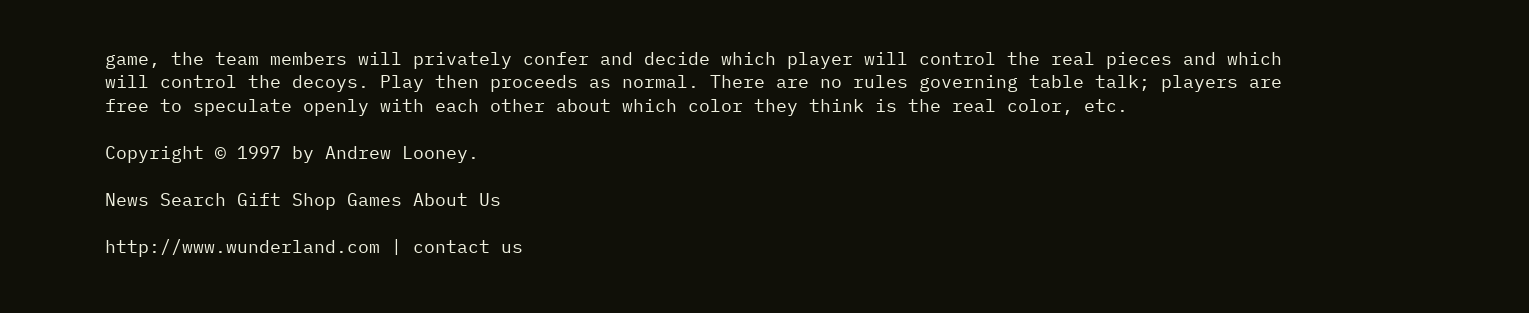game, the team members will privately confer and decide which player will control the real pieces and which will control the decoys. Play then proceeds as normal. There are no rules governing table talk; players are free to speculate openly with each other about which color they think is the real color, etc.

Copyright © 1997 by Andrew Looney.

News Search Gift Shop Games About Us

http://www.wunderland.com | contact us